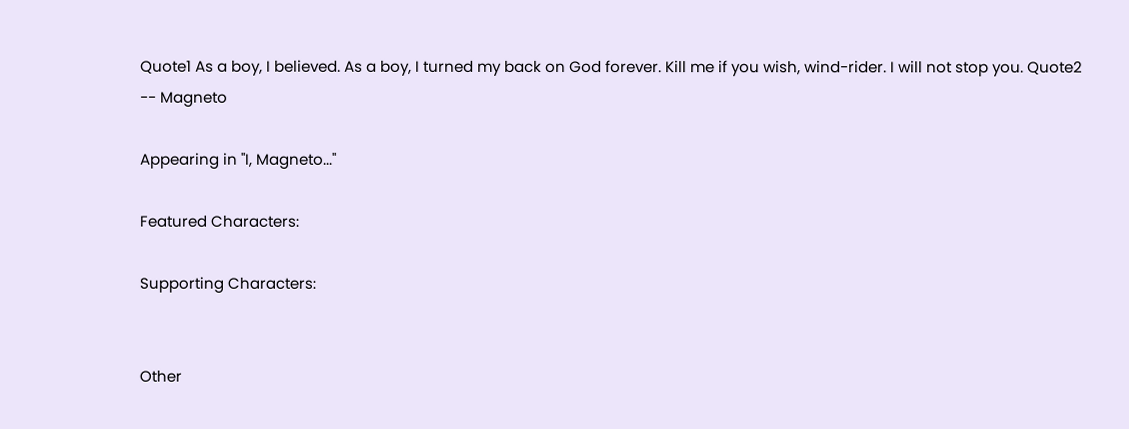Quote1 As a boy, I believed. As a boy, I turned my back on God forever. Kill me if you wish, wind-rider. I will not stop you. Quote2
-- Magneto

Appearing in "I, Magneto..."

Featured Characters:

Supporting Characters:


Other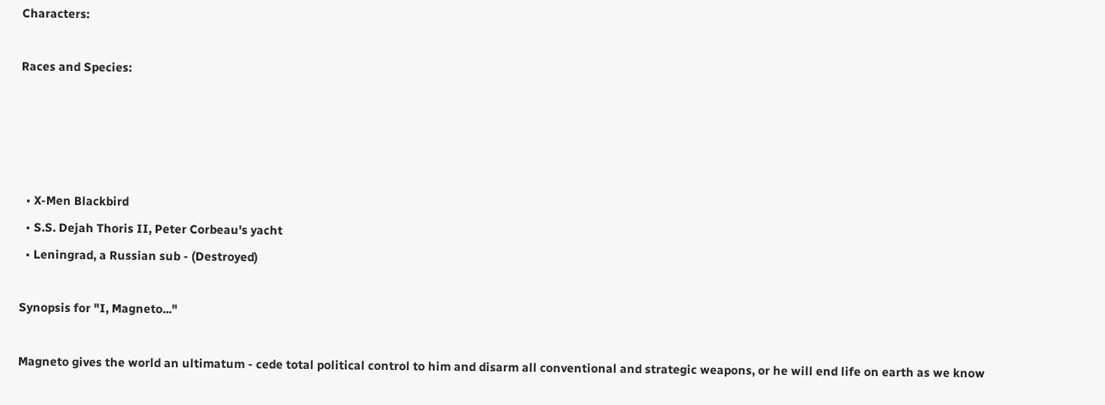Characters:

Races and Species:




  • X-Men Blackbird
  • S.S. Dejah Thoris II, Peter Corbeau's yacht
  • Leningrad, a Russian sub - (Destroyed)

Synopsis for "I, Magneto..."

Magneto gives the world an ultimatum - cede total political control to him and disarm all conventional and strategic weapons, or he will end life on earth as we know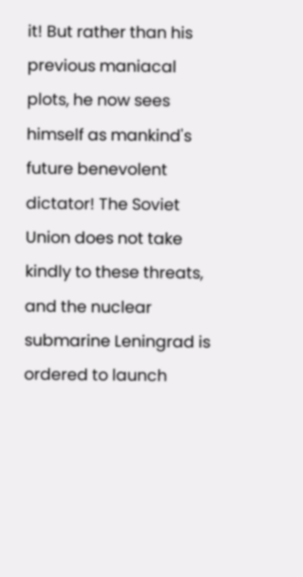it! But rather than his previous maniacal plots, he now sees himself as mankind's future benevolent dictator! The Soviet Union does not take kindly to these threats, and the nuclear submarine Leningrad is ordered to launch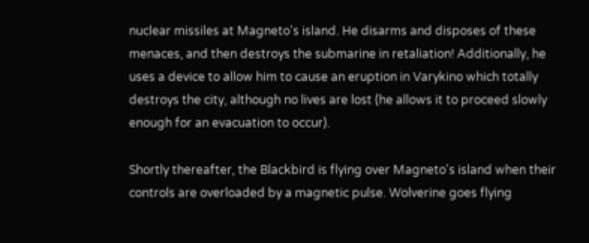nuclear missiles at Magneto's island. He disarms and disposes of these menaces, and then destroys the submarine in retaliation! Additionally, he uses a device to allow him to cause an eruption in Varykino which totally destroys the city, although no lives are lost (he allows it to proceed slowly enough for an evacuation to occur).

Shortly thereafter, the Blackbird is flying over Magneto's island when their controls are overloaded by a magnetic pulse. Wolverine goes flying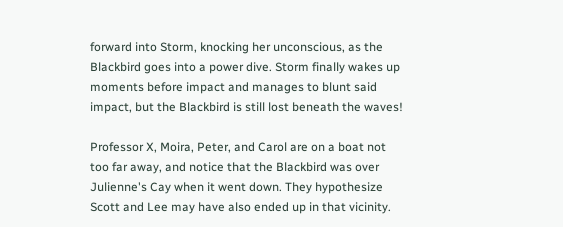forward into Storm, knocking her unconscious, as the Blackbird goes into a power dive. Storm finally wakes up moments before impact and manages to blunt said impact, but the Blackbird is still lost beneath the waves!

Professor X, Moira, Peter, and Carol are on a boat not too far away, and notice that the Blackbird was over Julienne's Cay when it went down. They hypothesize Scott and Lee may have also ended up in that vicinity.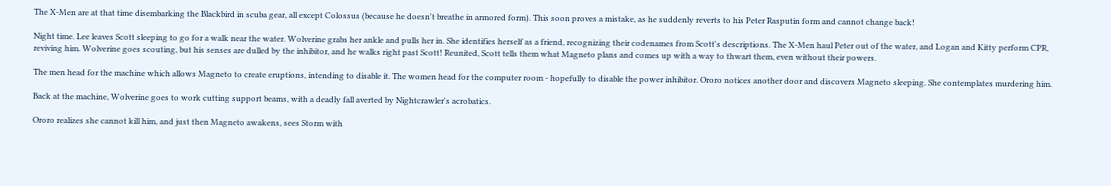The X-Men are at that time disembarking the Blackbird in scuba gear, all except Colossus (because he doesn't breathe in armored form). This soon proves a mistake, as he suddenly reverts to his Peter Rasputin form and cannot change back!

Night time. Lee leaves Scott sleeping to go for a walk near the water. Wolverine grabs her ankle and pulls her in. She identifies herself as a friend, recognizing their codenames from Scott's descriptions. The X-Men haul Peter out of the water, and Logan and Kitty perform CPR, reviving him. Wolverine goes scouting, but his senses are dulled by the inhibitor, and he walks right past Scott! Reunited, Scott tells them what Magneto plans and comes up with a way to thwart them, even without their powers.

The men head for the machine which allows Magneto to create eruptions, intending to disable it. The women head for the computer room - hopefully to disable the power inhibitor. Ororo notices another door and discovers Magneto sleeping. She contemplates murdering him.

Back at the machine, Wolverine goes to work cutting support beams, with a deadly fall averted by Nightcrawler's acrobatics.

Ororo realizes she cannot kill him, and just then Magneto awakens, sees Storm with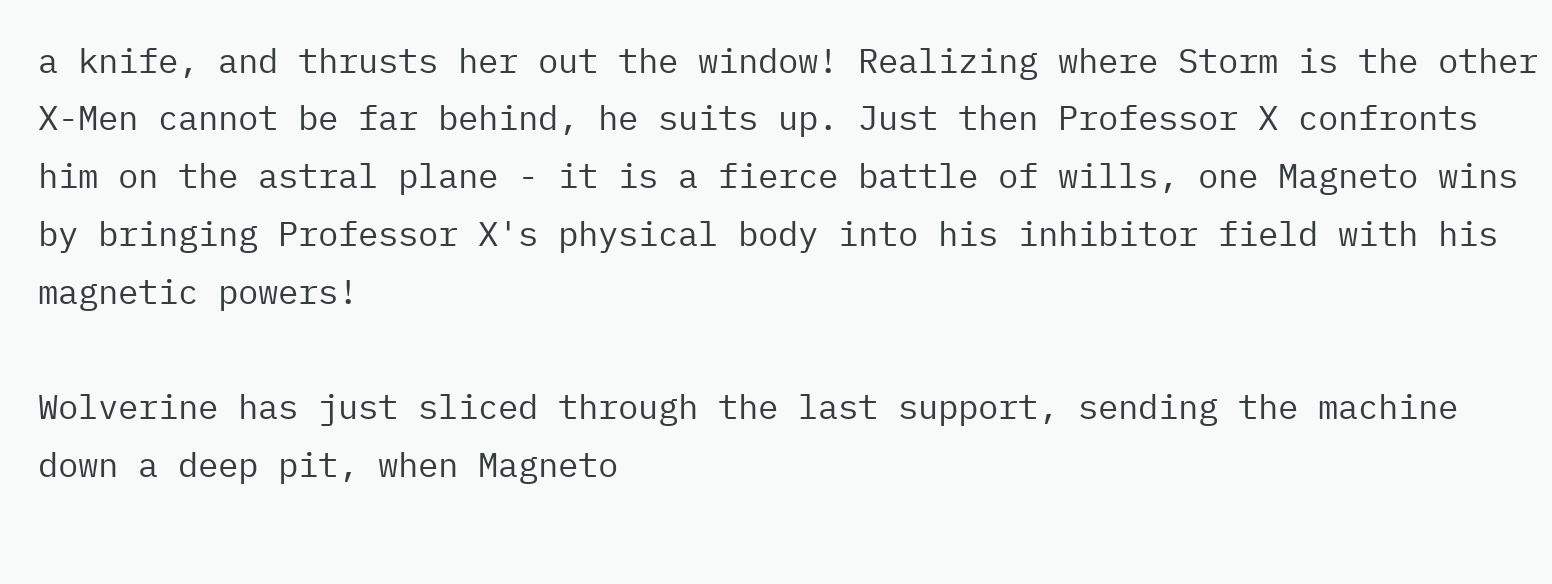a knife, and thrusts her out the window! Realizing where Storm is the other X-Men cannot be far behind, he suits up. Just then Professor X confronts him on the astral plane - it is a fierce battle of wills, one Magneto wins by bringing Professor X's physical body into his inhibitor field with his magnetic powers!

Wolverine has just sliced through the last support, sending the machine down a deep pit, when Magneto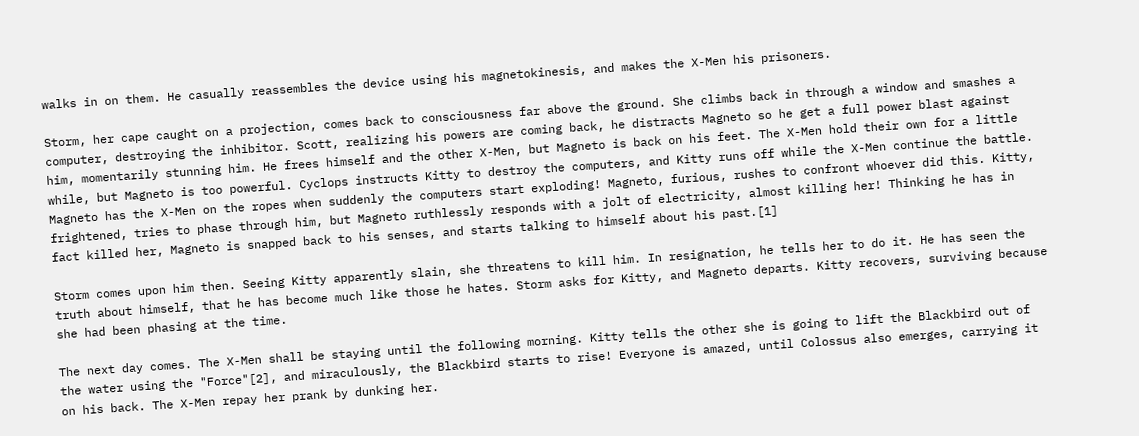walks in on them. He casually reassembles the device using his magnetokinesis, and makes the X-Men his prisoners.

Storm, her cape caught on a projection, comes back to consciousness far above the ground. She climbs back in through a window and smashes a computer, destroying the inhibitor. Scott, realizing his powers are coming back, he distracts Magneto so he get a full power blast against him, momentarily stunning him. He frees himself and the other X-Men, but Magneto is back on his feet. The X-Men hold their own for a little while, but Magneto is too powerful. Cyclops instructs Kitty to destroy the computers, and Kitty runs off while the X-Men continue the battle. Magneto has the X-Men on the ropes when suddenly the computers start exploding! Magneto, furious, rushes to confront whoever did this. Kitty, frightened, tries to phase through him, but Magneto ruthlessly responds with a jolt of electricity, almost killing her! Thinking he has in fact killed her, Magneto is snapped back to his senses, and starts talking to himself about his past.[1]

Storm comes upon him then. Seeing Kitty apparently slain, she threatens to kill him. In resignation, he tells her to do it. He has seen the truth about himself, that he has become much like those he hates. Storm asks for Kitty, and Magneto departs. Kitty recovers, surviving because she had been phasing at the time.

The next day comes. The X-Men shall be staying until the following morning. Kitty tells the other she is going to lift the Blackbird out of the water using the "Force"[2], and miraculously, the Blackbird starts to rise! Everyone is amazed, until Colossus also emerges, carrying it on his back. The X-Men repay her prank by dunking her.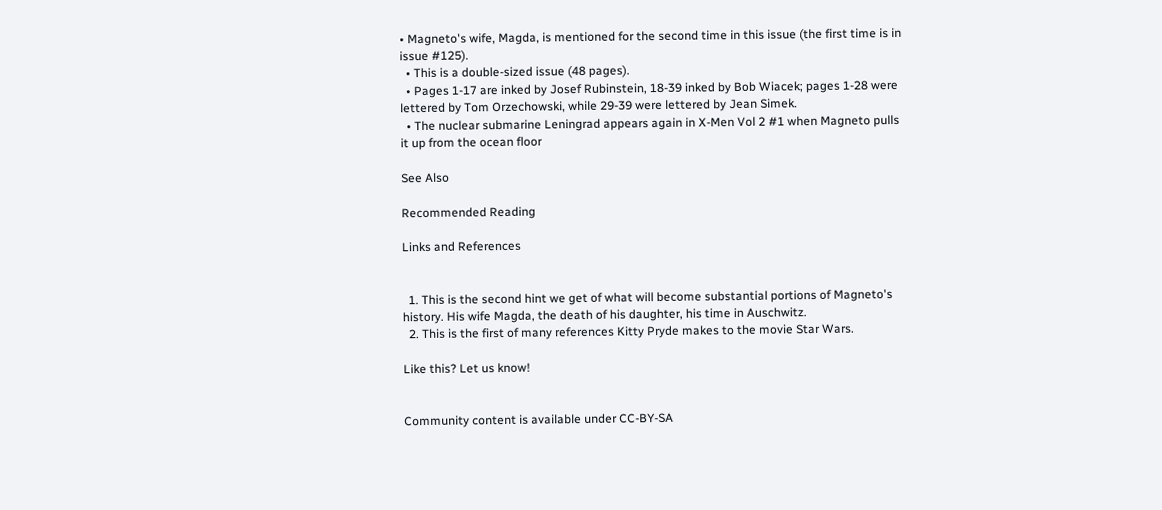• Magneto's wife, Magda, is mentioned for the second time in this issue (the first time is in issue #125).
  • This is a double-sized issue (48 pages).
  • Pages 1-17 are inked by Josef Rubinstein, 18-39 inked by Bob Wiacek; pages 1-28 were lettered by Tom Orzechowski, while 29-39 were lettered by Jean Simek.
  • The nuclear submarine Leningrad appears again in X-Men Vol 2 #1 when Magneto pulls it up from the ocean floor

See Also

Recommended Reading

Links and References


  1. This is the second hint we get of what will become substantial portions of Magneto's history. His wife Magda, the death of his daughter, his time in Auschwitz.
  2. This is the first of many references Kitty Pryde makes to the movie Star Wars.

Like this? Let us know!


Community content is available under CC-BY-SA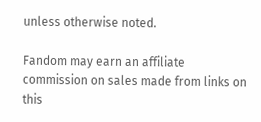unless otherwise noted.

Fandom may earn an affiliate commission on sales made from links on this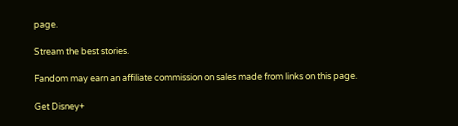page.

Stream the best stories.

Fandom may earn an affiliate commission on sales made from links on this page.

Get Disney+